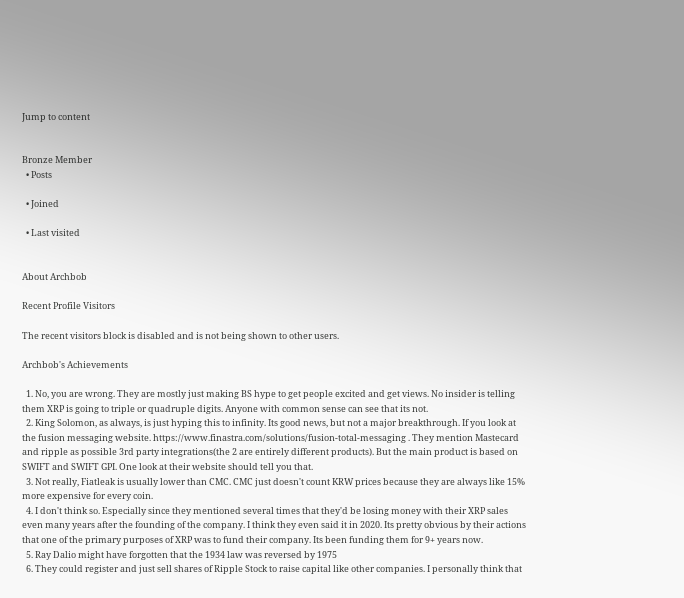Jump to content


Bronze Member
  • Posts

  • Joined

  • Last visited


About Archbob

Recent Profile Visitors

The recent visitors block is disabled and is not being shown to other users.

Archbob's Achievements

  1. No, you are wrong. They are mostly just making BS hype to get people excited and get views. No insider is telling them XRP is going to triple or quadruple digits. Anyone with common sense can see that its not.
  2. King Solomon, as always, is just hyping this to infinity. Its good news, but not a major breakthrough. If you look at the fusion messaging website. https://www.finastra.com/solutions/fusion-total-messaging . They mention Mastecard and ripple as possible 3rd party integrations(the 2 are entirely different products). But the main product is based on SWIFT and SWIFT GPI. One look at their website should tell you that.
  3. Not really, Fiatleak is usually lower than CMC. CMC just doesn't count KRW prices because they are always like 15% more expensive for every coin.
  4. I don't think so. Especially since they mentioned several times that they'd be losing money with their XRP sales even many years after the founding of the company. I think they even said it in 2020. Its pretty obvious by their actions that one of the primary purposes of XRP was to fund their company. Its been funding them for 9+ years now.
  5. Ray Dalio might have forgotten that the 1934 law was reversed by 1975
  6. They could register and just sell shares of Ripple Stock to raise capital like other companies. I personally think that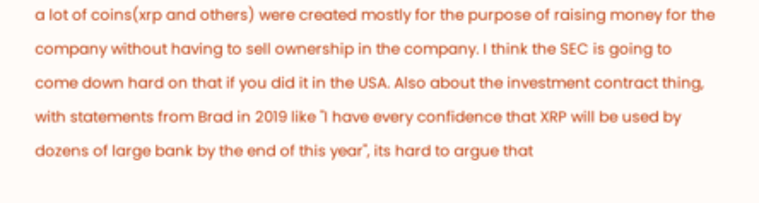a lot of coins(xrp and others) were created mostly for the purpose of raising money for the company without having to sell ownership in the company. I think the SEC is going to come down hard on that if you did it in the USA. Also about the investment contract thing, with statements from Brad in 2019 like "I have every confidence that XRP will be used by dozens of large bank by the end of this year", its hard to argue that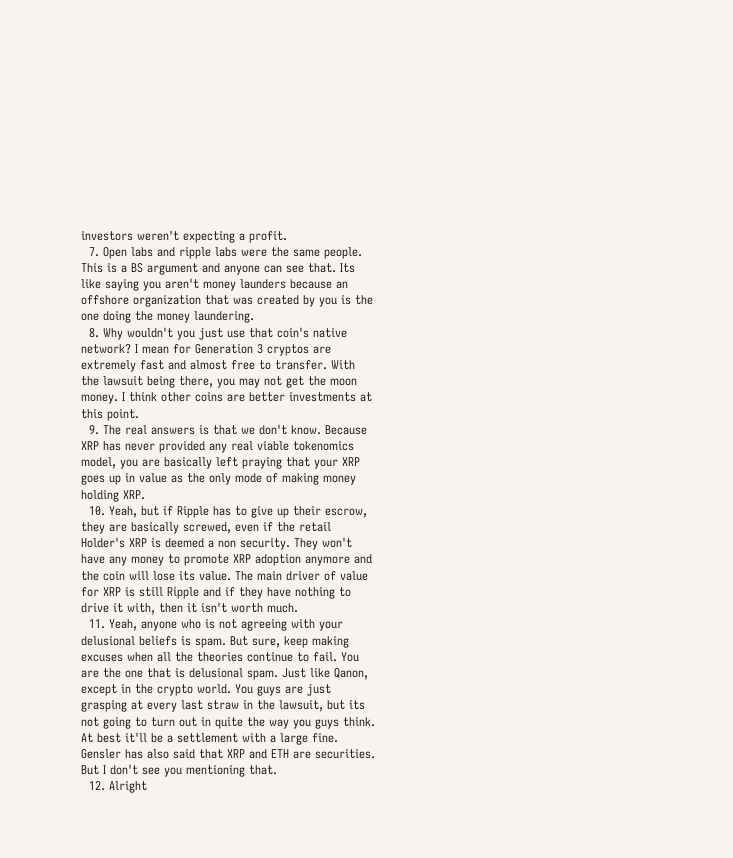investors weren't expecting a profit.
  7. Open labs and ripple labs were the same people. This is a BS argument and anyone can see that. Its like saying you aren't money launders because an offshore organization that was created by you is the one doing the money laundering.
  8. Why wouldn't you just use that coin's native network? I mean for Generation 3 cryptos are extremely fast and almost free to transfer. With the lawsuit being there, you may not get the moon money. I think other coins are better investments at this point.
  9. The real answers is that we don't know. Because XRP has never provided any real viable tokenomics model, you are basically left praying that your XRP goes up in value as the only mode of making money holding XRP.
  10. Yeah, but if Ripple has to give up their escrow, they are basically screwed, even if the retail Holder's XRP is deemed a non security. They won't have any money to promote XRP adoption anymore and the coin will lose its value. The main driver of value for XRP is still Ripple and if they have nothing to drive it with, then it isn't worth much.
  11. Yeah, anyone who is not agreeing with your delusional beliefs is spam. But sure, keep making excuses when all the theories continue to fail. You are the one that is delusional spam. Just like Qanon, except in the crypto world. You guys are just grasping at every last straw in the lawsuit, but its not going to turn out in quite the way you guys think. At best it'll be a settlement with a large fine. Gensler has also said that XRP and ETH are securities. But I don't see you mentioning that.
  12. Alright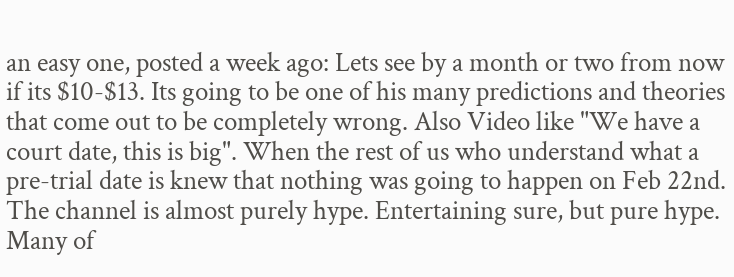an easy one, posted a week ago: Lets see by a month or two from now if its $10-$13. Its going to be one of his many predictions and theories that come out to be completely wrong. Also Video like "We have a court date, this is big". When the rest of us who understand what a pre-trial date is knew that nothing was going to happen on Feb 22nd. The channel is almost purely hype. Entertaining sure, but pure hype. Many of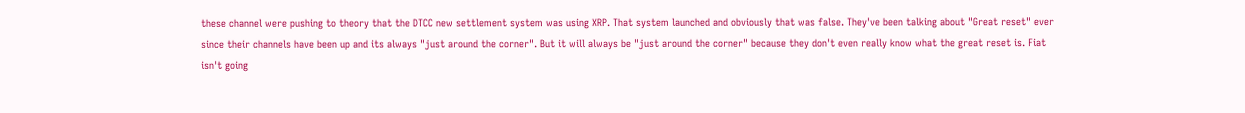these channel were pushing to theory that the DTCC new settlement system was using XRP. That system launched and obviously that was false. They've been talking about "Great reset" ever since their channels have been up and its always "just around the corner". But it will always be "just around the corner" because they don't even really know what the great reset is. Fiat isn't going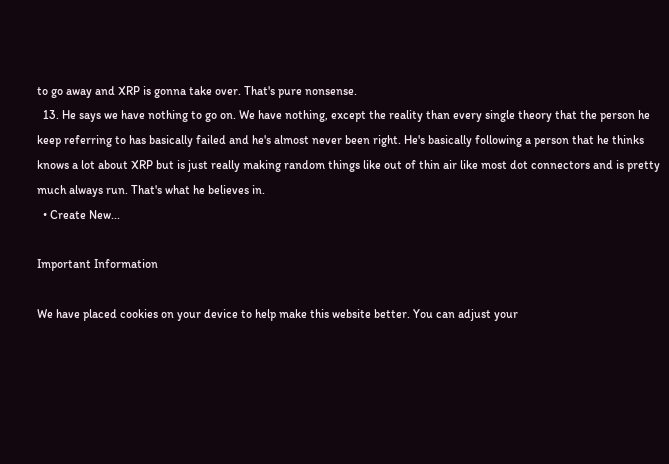to go away and XRP is gonna take over. That's pure nonsense.
  13. He says we have nothing to go on. We have nothing, except the reality than every single theory that the person he keep referring to has basically failed and he's almost never been right. He's basically following a person that he thinks knows a lot about XRP but is just really making random things like out of thin air like most dot connectors and is pretty much always run. That's what he believes in.
  • Create New...

Important Information

We have placed cookies on your device to help make this website better. You can adjust your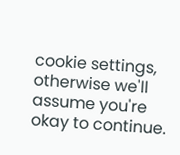cookie settings, otherwise we'll assume you're okay to continue.